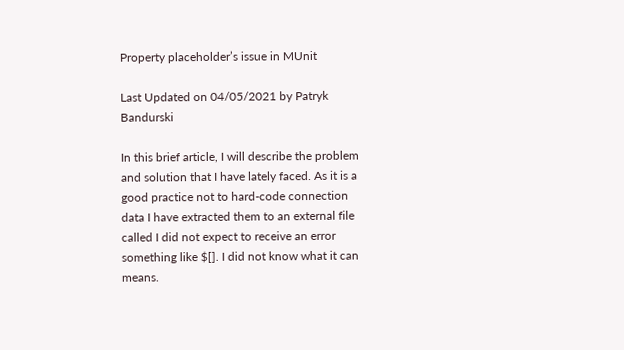Property placeholder’s issue in MUnit

Last Updated on 04/05/2021 by Patryk Bandurski

In this brief article, I will describe the problem and solution that I have lately faced. As it is a good practice not to hard-code connection data I have extracted them to an external file called I did not expect to receive an error something like $[]. I did not know what it can means.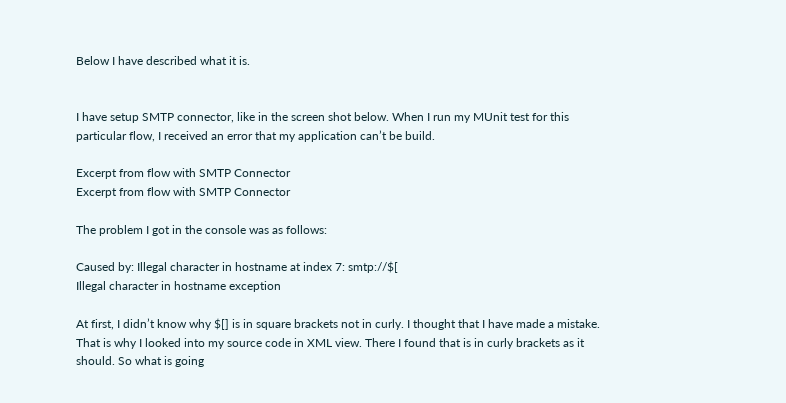Below I have described what it is.


I have setup SMTP connector, like in the screen shot below. When I run my MUnit test for this particular flow, I received an error that my application can’t be build.

Excerpt from flow with SMTP Connector
Excerpt from flow with SMTP Connector

The problem I got in the console was as follows:

Caused by: Illegal character in hostname at index 7: smtp://$[
Illegal character in hostname exception

At first, I didn’t know why $[] is in square brackets not in curly. I thought that I have made a mistake. That is why I looked into my source code in XML view. There I found that is in curly brackets as it should. So what is going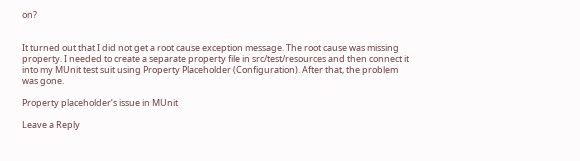on?


It turned out that I did not get a root cause exception message. The root cause was missing property. I needed to create a separate property file in src/test/resources and then connect it into my MUnit test suit using Property Placeholder (Configuration). After that, the problem was gone.

Property placeholder’s issue in MUnit

Leave a Reply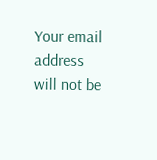Your email address will not be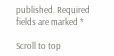published. Required fields are marked *

Scroll to top